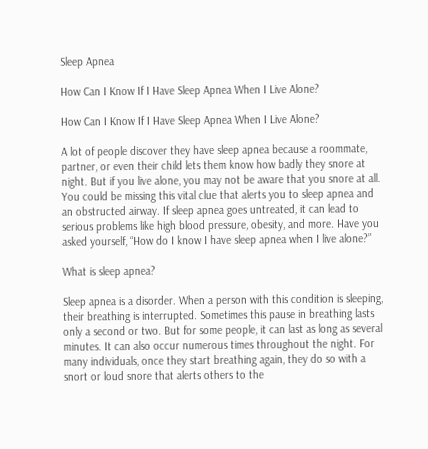Sleep Apnea

How Can I Know If I Have Sleep Apnea When I Live Alone?

How Can I Know If I Have Sleep Apnea When I Live Alone?

A lot of people discover they have sleep apnea because a roommate, partner, or even their child lets them know how badly they snore at night. But if you live alone, you may not be aware that you snore at all. You could be missing this vital clue that alerts you to sleep apnea and an obstructed airway. If sleep apnea goes untreated, it can lead to serious problems like high blood pressure, obesity, and more. Have you asked yourself, “How do I know I have sleep apnea when I live alone?”

What is sleep apnea?

Sleep apnea is a disorder. When a person with this condition is sleeping, their breathing is interrupted. Sometimes this pause in breathing lasts only a second or two. But for some people, it can last as long as several minutes. It can also occur numerous times throughout the night. For many individuals, once they start breathing again, they do so with a snort or loud snore that alerts others to the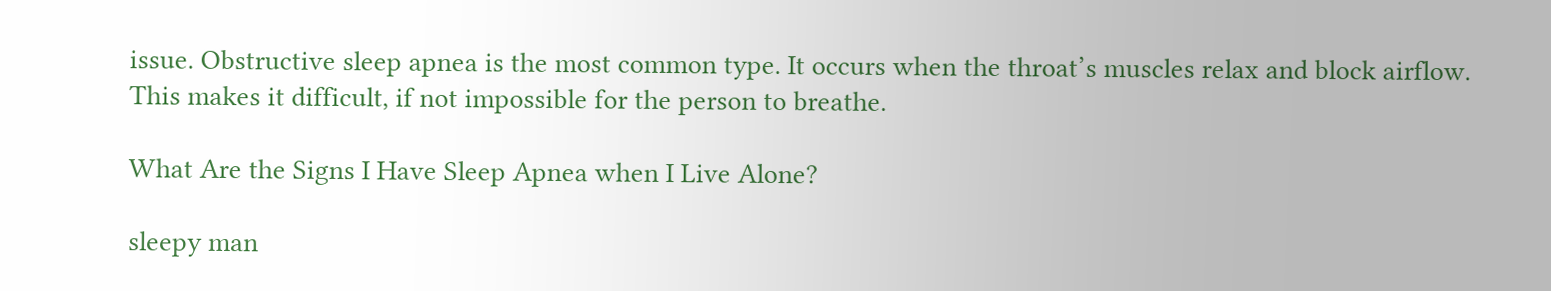issue. Obstructive sleep apnea is the most common type. It occurs when the throat’s muscles relax and block airflow. This makes it difficult, if not impossible for the person to breathe.

What Are the Signs I Have Sleep Apnea when I Live Alone?

sleepy man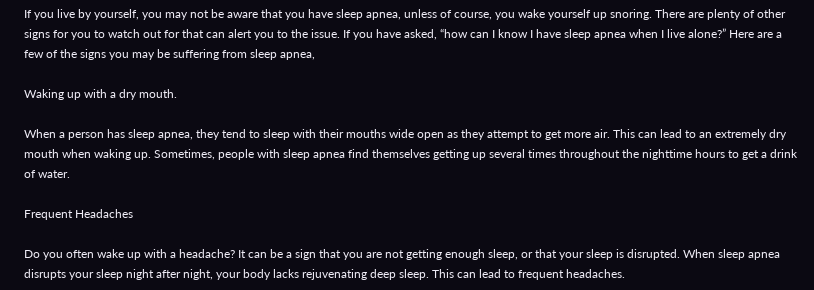If you live by yourself, you may not be aware that you have sleep apnea, unless of course, you wake yourself up snoring. There are plenty of other signs for you to watch out for that can alert you to the issue. If you have asked, “how can I know I have sleep apnea when I live alone?” Here are a few of the signs you may be suffering from sleep apnea,

Waking up with a dry mouth.

When a person has sleep apnea, they tend to sleep with their mouths wide open as they attempt to get more air. This can lead to an extremely dry mouth when waking up. Sometimes, people with sleep apnea find themselves getting up several times throughout the nighttime hours to get a drink of water.

Frequent Headaches

Do you often wake up with a headache? It can be a sign that you are not getting enough sleep, or that your sleep is disrupted. When sleep apnea disrupts your sleep night after night, your body lacks rejuvenating deep sleep. This can lead to frequent headaches.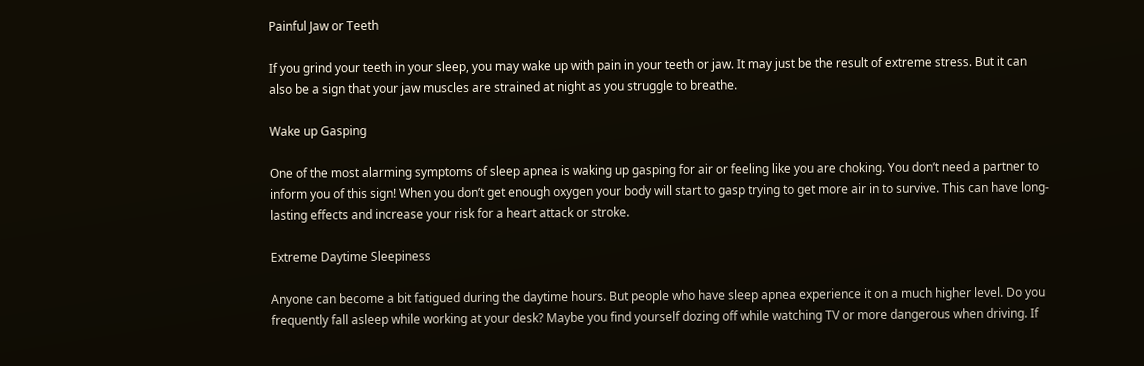Painful Jaw or Teeth

If you grind your teeth in your sleep, you may wake up with pain in your teeth or jaw. It may just be the result of extreme stress. But it can also be a sign that your jaw muscles are strained at night as you struggle to breathe.

Wake up Gasping

One of the most alarming symptoms of sleep apnea is waking up gasping for air or feeling like you are choking. You don’t need a partner to inform you of this sign! When you don’t get enough oxygen your body will start to gasp trying to get more air in to survive. This can have long-lasting effects and increase your risk for a heart attack or stroke.

Extreme Daytime Sleepiness

Anyone can become a bit fatigued during the daytime hours. But people who have sleep apnea experience it on a much higher level. Do you frequently fall asleep while working at your desk? Maybe you find yourself dozing off while watching TV or more dangerous when driving. If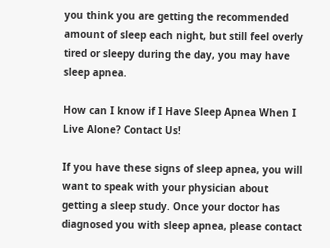you think you are getting the recommended amount of sleep each night, but still feel overly tired or sleepy during the day, you may have sleep apnea.

How can I know if I Have Sleep Apnea When I Live Alone? Contact Us!

If you have these signs of sleep apnea, you will want to speak with your physician about getting a sleep study. Once your doctor has diagnosed you with sleep apnea, please contact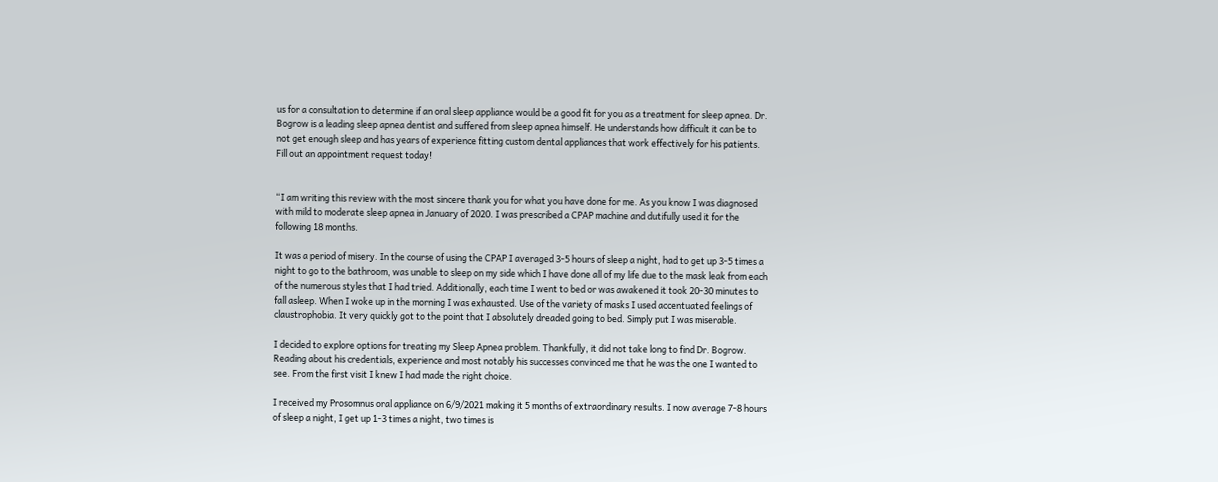us for a consultation to determine if an oral sleep appliance would be a good fit for you as a treatment for sleep apnea. Dr. Bogrow is a leading sleep apnea dentist and suffered from sleep apnea himself. He understands how difficult it can be to not get enough sleep and has years of experience fitting custom dental appliances that work effectively for his patients. Fill out an appointment request today!


“I am writing this review with the most sincere thank you for what you have done for me. As you know I was diagnosed with mild to moderate sleep apnea in January of 2020. I was prescribed a CPAP machine and dutifully used it for the following 18 months.

It was a period of misery. In the course of using the CPAP I averaged 3-5 hours of sleep a night, had to get up 3-5 times a night to go to the bathroom, was unable to sleep on my side which I have done all of my life due to the mask leak from each of the numerous styles that I had tried. Additionally, each time I went to bed or was awakened it took 20-30 minutes to fall asleep. When I woke up in the morning I was exhausted. Use of the variety of masks I used accentuated feelings of claustrophobia. It very quickly got to the point that I absolutely dreaded going to bed. Simply put I was miserable.

I decided to explore options for treating my Sleep Apnea problem. Thankfully, it did not take long to find Dr. Bogrow. Reading about his credentials, experience and most notably his successes convinced me that he was the one I wanted to see. From the first visit I knew I had made the right choice.

I received my Prosomnus oral appliance on 6/9/2021 making it 5 months of extraordinary results. I now average 7-8 hours of sleep a night, I get up 1-3 times a night, two times is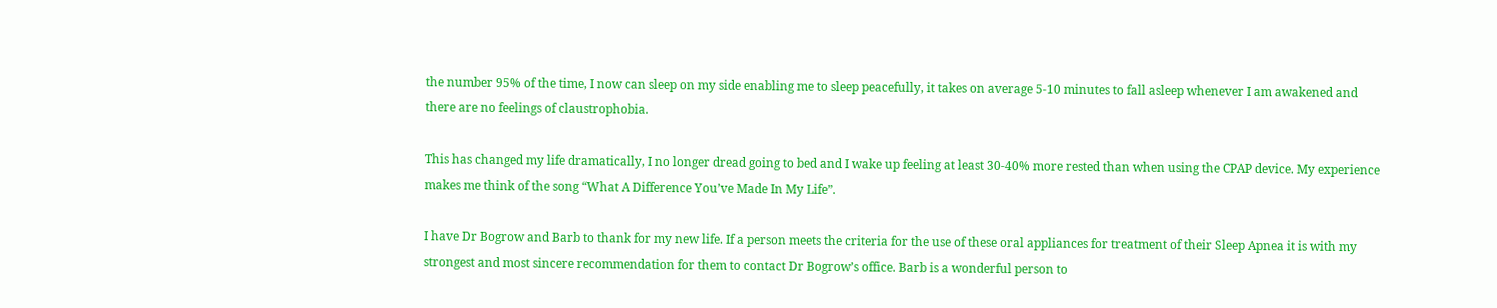the number 95% of the time, I now can sleep on my side enabling me to sleep peacefully, it takes on average 5-10 minutes to fall asleep whenever I am awakened and there are no feelings of claustrophobia.

This has changed my life dramatically, I no longer dread going to bed and I wake up feeling at least 30-40% more rested than when using the CPAP device. My experience makes me think of the song “What A Difference You’ve Made In My Life”.

I have Dr Bogrow and Barb to thank for my new life. If a person meets the criteria for the use of these oral appliances for treatment of their Sleep Apnea it is with my strongest and most sincere recommendation for them to contact Dr Bogrow’s office. Barb is a wonderful person to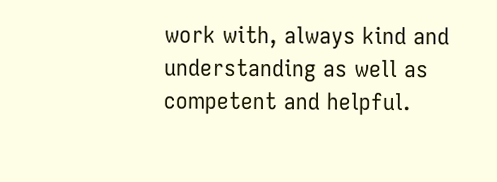work with, always kind and understanding as well as competent and helpful.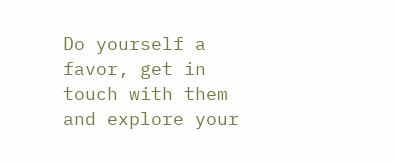Do yourself a favor, get in touch with them and explore your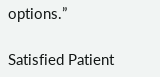options.”

Satisfied Patient